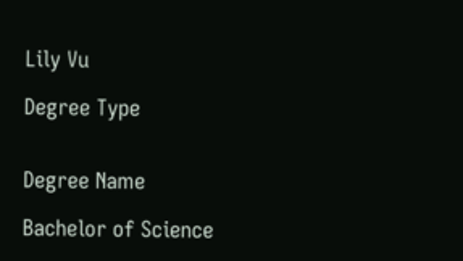Lily Vu

Degree Type


Degree Name

Bachelor of Science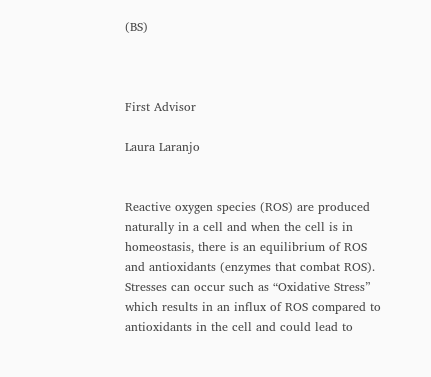(BS)



First Advisor

Laura Laranjo


Reactive oxygen species (ROS) are produced naturally in a cell and when the cell is in homeostasis, there is an equilibrium of ROS and antioxidants (enzymes that combat ROS). Stresses can occur such as “Oxidative Stress” which results in an influx of ROS compared to antioxidants in the cell and could lead to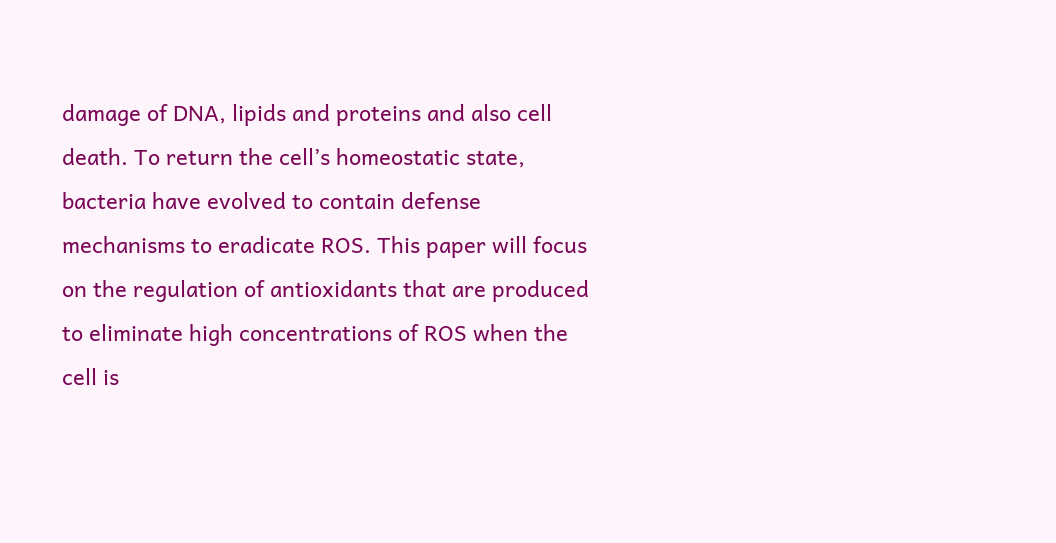damage of DNA, lipids and proteins and also cell death. To return the cell’s homeostatic state, bacteria have evolved to contain defense mechanisms to eradicate ROS. This paper will focus on the regulation of antioxidants that are produced to eliminate high concentrations of ROS when the cell is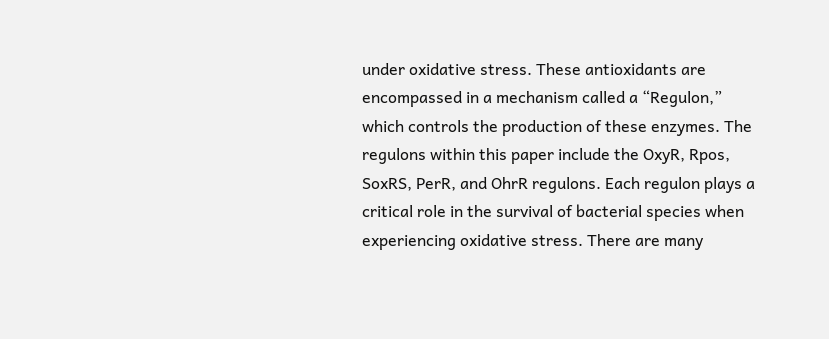under oxidative stress. These antioxidants are encompassed in a mechanism called a “Regulon,” which controls the production of these enzymes. The regulons within this paper include the OxyR, Rpos, SoxRS, PerR, and OhrR regulons. Each regulon plays a critical role in the survival of bacterial species when experiencing oxidative stress. There are many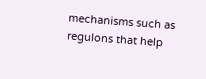mechanisms such as regulons that help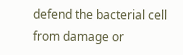defend the bacterial cell from damage or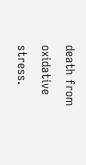death from oxidative stress.